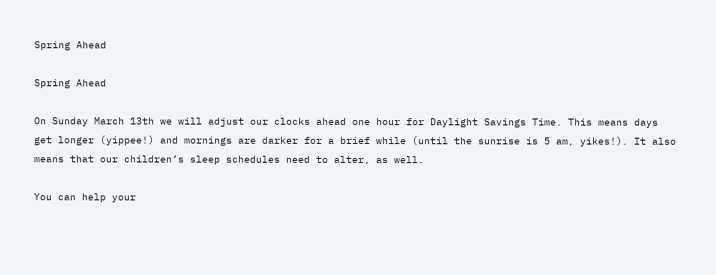Spring Ahead

Spring Ahead

On Sunday March 13th we will adjust our clocks ahead one hour for Daylight Savings Time. This means days get longer (yippee!) and mornings are darker for a brief while (until the sunrise is 5 am, yikes!). It also means that our children’s sleep schedules need to alter, as well.

You can help your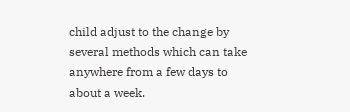child adjust to the change by several methods which can take anywhere from a few days to about a week.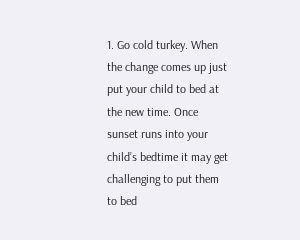1. Go cold turkey. When the change comes up just put your child to bed at the new time. Once sunset runs into your child’s bedtime it may get challenging to put them to bed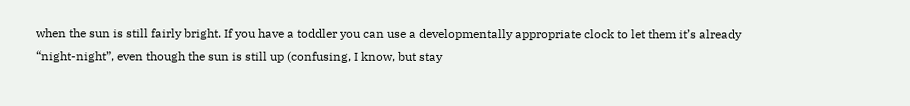when the sun is still fairly bright. If you have a toddler you can use a developmentally appropriate clock to let them it’s already “night-night”, even though the sun is still up (confusing, I know, but stay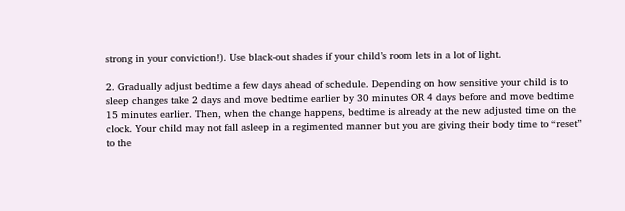strong in your conviction!). Use black-out shades if your child’s room lets in a lot of light.

2. Gradually adjust bedtime a few days ahead of schedule. Depending on how sensitive your child is to sleep changes take 2 days and move bedtime earlier by 30 minutes OR 4 days before and move bedtime 15 minutes earlier. Then, when the change happens, bedtime is already at the new adjusted time on the clock. Your child may not fall asleep in a regimented manner but you are giving their body time to “reset” to the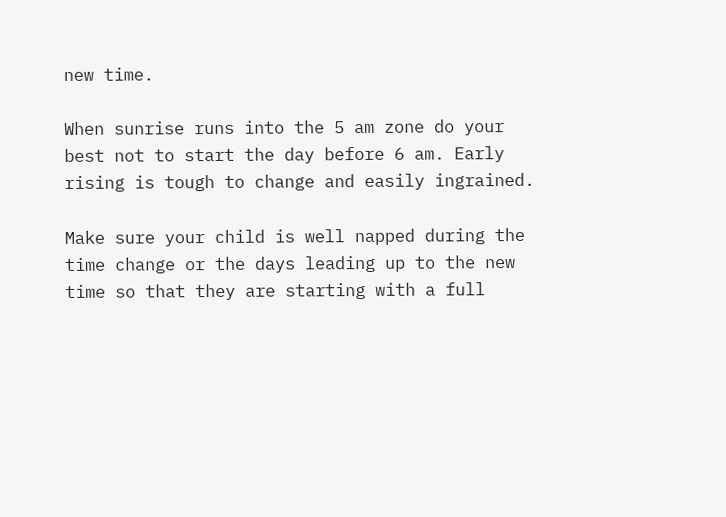new time.

When sunrise runs into the 5 am zone do your best not to start the day before 6 am. Early rising is tough to change and easily ingrained.

Make sure your child is well napped during the time change or the days leading up to the new time so that they are starting with a full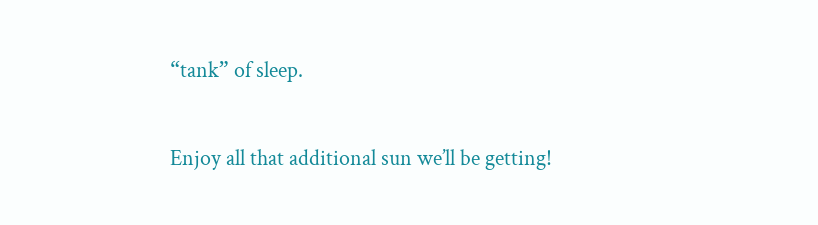“tank” of sleep.

Enjoy all that additional sun we’ll be getting!